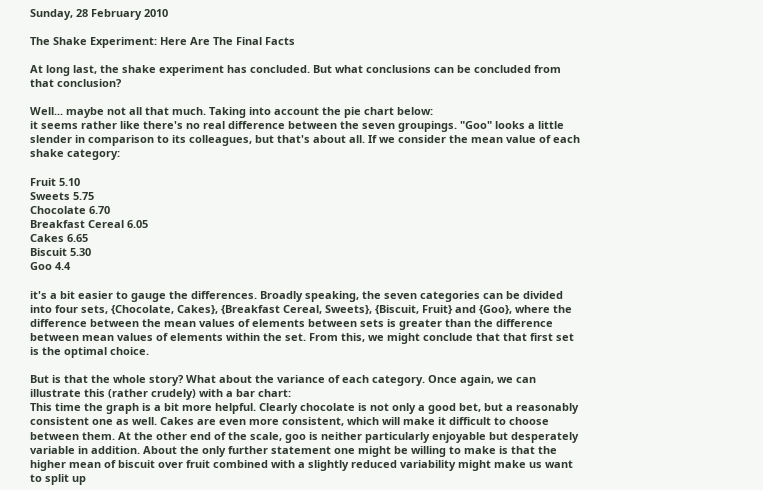Sunday, 28 February 2010

The Shake Experiment: Here Are The Final Facts

At long last, the shake experiment has concluded. But what conclusions can be concluded from that conclusion?

Well... maybe not all that much. Taking into account the pie chart below:
it seems rather like there's no real difference between the seven groupings. "Goo" looks a little slender in comparison to its colleagues, but that's about all. If we consider the mean value of each shake category:

Fruit 5.10
Sweets 5.75
Chocolate 6.70
Breakfast Cereal 6.05
Cakes 6.65
Biscuit 5.30
Goo 4.4

it's a bit easier to gauge the differences. Broadly speaking, the seven categories can be divided into four sets, {Chocolate, Cakes}, {Breakfast Cereal, Sweets}, {Biscuit, Fruit} and {Goo}, where the difference between the mean values of elements between sets is greater than the difference between mean values of elements within the set. From this, we might conclude that that first set is the optimal choice.

But is that the whole story? What about the variance of each category. Once again, we can illustrate this (rather crudely) with a bar chart:
This time the graph is a bit more helpful. Clearly chocolate is not only a good bet, but a reasonably consistent one as well. Cakes are even more consistent, which will make it difficult to choose between them. At the other end of the scale, goo is neither particularly enjoyable but desperately variable in addition. About the only further statement one might be willing to make is that the higher mean of biscuit over fruit combined with a slightly reduced variability might make us want to split up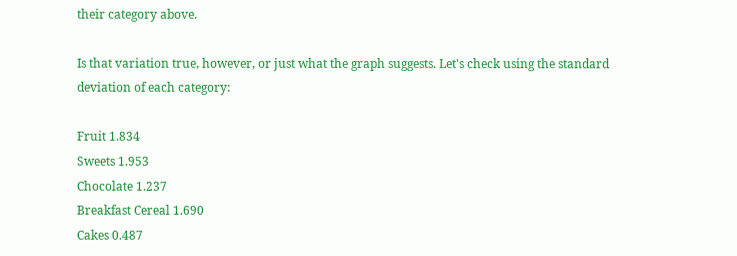their category above.

Is that variation true, however, or just what the graph suggests. Let's check using the standard deviation of each category:

Fruit 1.834
Sweets 1.953
Chocolate 1.237
Breakfast Cereal 1.690
Cakes 0.487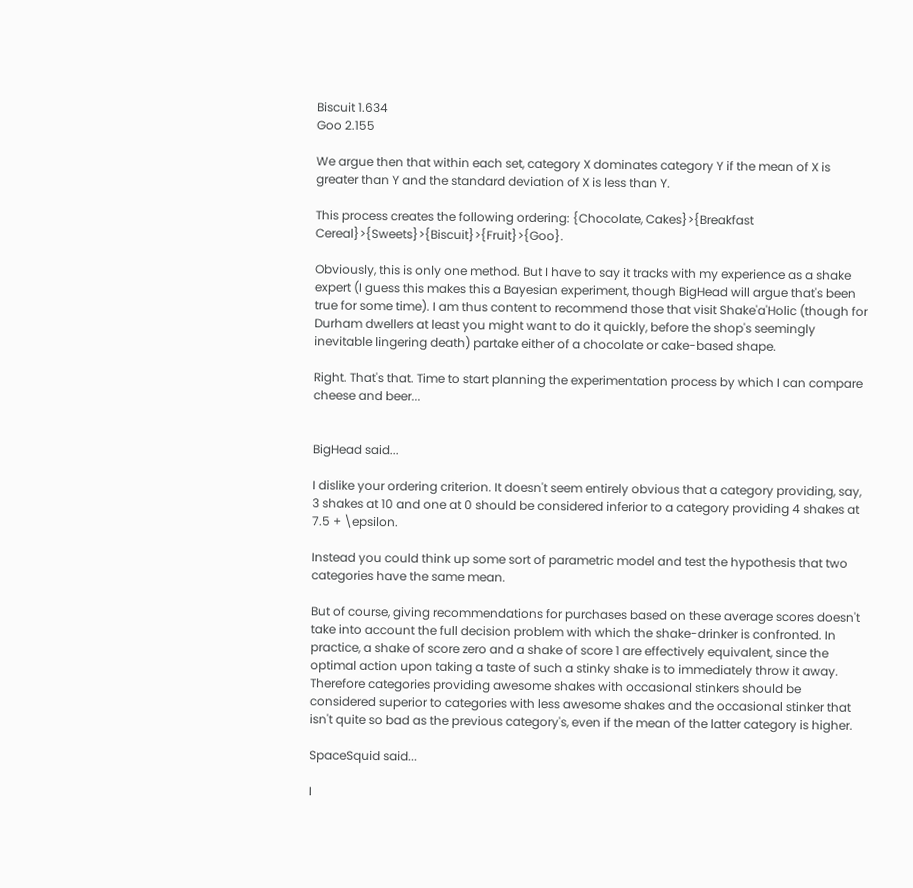Biscuit 1.634
Goo 2.155

We argue then that within each set, category X dominates category Y if the mean of X is greater than Y and the standard deviation of X is less than Y.

This process creates the following ordering: {Chocolate, Cakes}>{Breakfast Cereal}>{Sweets}>{Biscuit}>{Fruit}>{Goo}.

Obviously, this is only one method. But I have to say it tracks with my experience as a shake expert (I guess this makes this a Bayesian experiment, though BigHead will argue that's been true for some time). I am thus content to recommend those that visit Shake'a'Holic (though for Durham dwellers at least you might want to do it quickly, before the shop's seemingly inevitable lingering death) partake either of a chocolate or cake-based shape.

Right. That's that. Time to start planning the experimentation process by which I can compare cheese and beer...


BigHead said...

I dislike your ordering criterion. It doesn't seem entirely obvious that a category providing, say, 3 shakes at 10 and one at 0 should be considered inferior to a category providing 4 shakes at 7.5 + \epsilon.

Instead you could think up some sort of parametric model and test the hypothesis that two categories have the same mean.

But of course, giving recommendations for purchases based on these average scores doesn't take into account the full decision problem with which the shake-drinker is confronted. In practice, a shake of score zero and a shake of score 1 are effectively equivalent, since the optimal action upon taking a taste of such a stinky shake is to immediately throw it away. Therefore categories providing awesome shakes with occasional stinkers should be considered superior to categories with less awesome shakes and the occasional stinker that isn't quite so bad as the previous category's, even if the mean of the latter category is higher.

SpaceSquid said...

I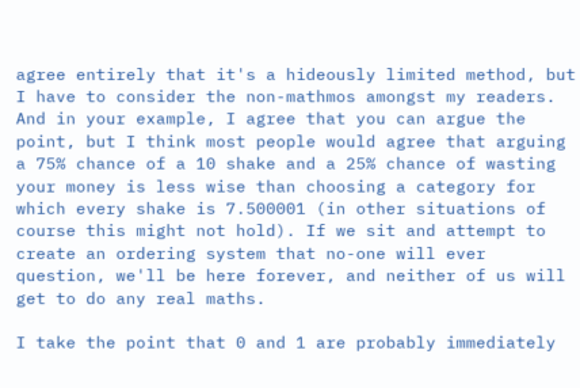agree entirely that it's a hideously limited method, but I have to consider the non-mathmos amongst my readers. And in your example, I agree that you can argue the point, but I think most people would agree that arguing a 75% chance of a 10 shake and a 25% chance of wasting your money is less wise than choosing a category for which every shake is 7.500001 (in other situations of course this might not hold). If we sit and attempt to create an ordering system that no-one will ever question, we'll be here forever, and neither of us will get to do any real maths.

I take the point that 0 and 1 are probably immediately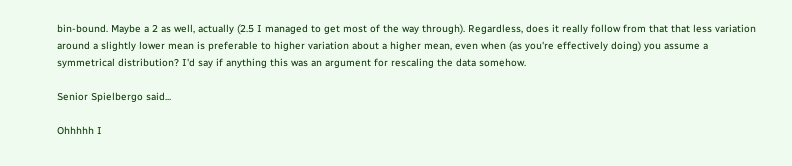bin-bound. Maybe a 2 as well, actually (2.5 I managed to get most of the way through). Regardless, does it really follow from that that less variation around a slightly lower mean is preferable to higher variation about a higher mean, even when (as you're effectively doing) you assume a symmetrical distribution? I'd say if anything this was an argument for rescaling the data somehow.

Senior Spielbergo said...

Ohhhhh I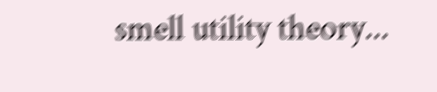smell utility theory...